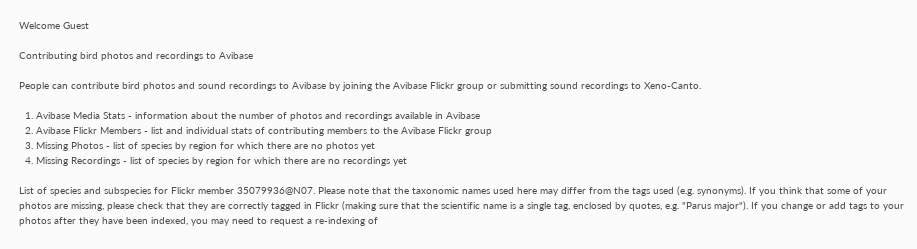Welcome Guest

Contributing bird photos and recordings to Avibase

People can contribute bird photos and sound recordings to Avibase by joining the Avibase Flickr group or submitting sound recordings to Xeno-Canto.

  1. Avibase Media Stats - information about the number of photos and recordings available in Avibase
  2. Avibase Flickr Members - list and individual stats of contributing members to the Avibase Flickr group
  3. Missing Photos - list of species by region for which there are no photos yet
  4. Missing Recordings - list of species by region for which there are no recordings yet

List of species and subspecies for Flickr member 35079936@N07. Please note that the taxonomic names used here may differ from the tags used (e.g. synonyms). If you think that some of your photos are missing, please check that they are correctly tagged in Flickr (making sure that the scientific name is a single tag, enclosed by quotes, e.g. "Parus major"). If you change or add tags to your photos after they have been indexed, you may need to request a re-indexing of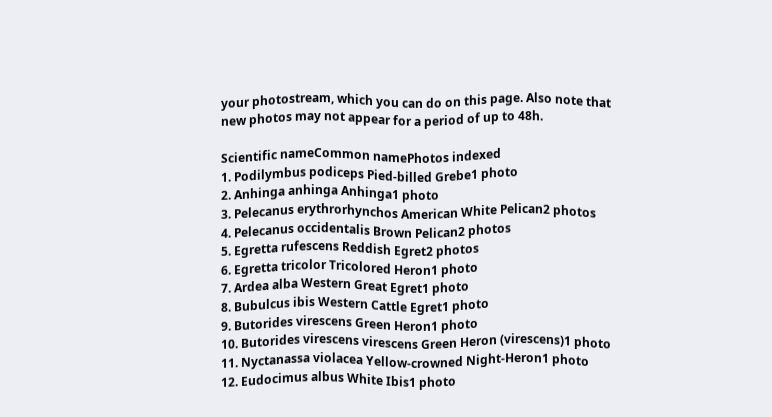your photostream, which you can do on this page. Also note that new photos may not appear for a period of up to 48h.

Scientific nameCommon namePhotos indexed
1. Podilymbus podiceps Pied-billed Grebe1 photo
2. Anhinga anhinga Anhinga1 photo
3. Pelecanus erythrorhynchos American White Pelican2 photos
4. Pelecanus occidentalis Brown Pelican2 photos
5. Egretta rufescens Reddish Egret2 photos
6. Egretta tricolor Tricolored Heron1 photo
7. Ardea alba Western Great Egret1 photo
8. Bubulcus ibis Western Cattle Egret1 photo
9. Butorides virescens Green Heron1 photo
10. Butorides virescens virescens Green Heron (virescens)1 photo
11. Nyctanassa violacea Yellow-crowned Night-Heron1 photo
12. Eudocimus albus White Ibis1 photo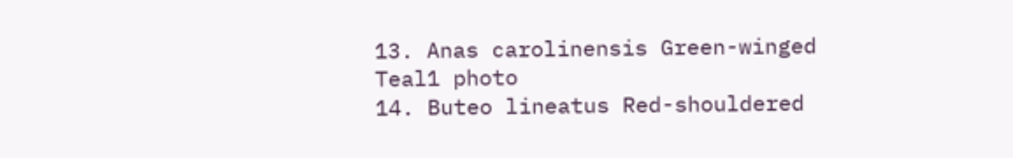13. Anas carolinensis Green-winged Teal1 photo
14. Buteo lineatus Red-shouldered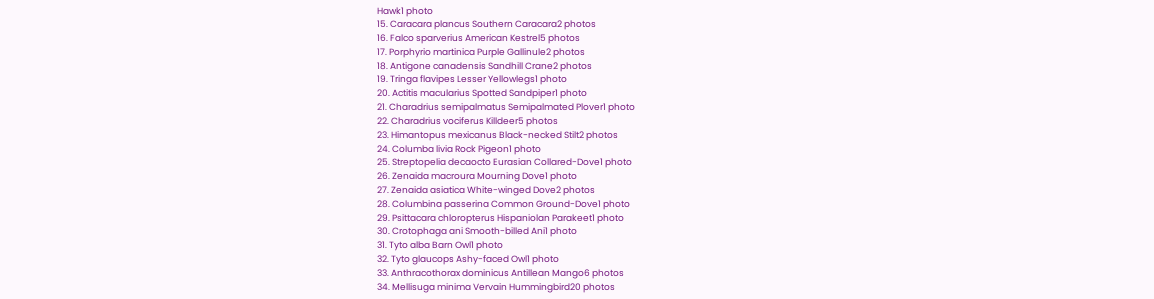Hawk1 photo
15. Caracara plancus Southern Caracara2 photos
16. Falco sparverius American Kestrel5 photos
17. Porphyrio martinica Purple Gallinule2 photos
18. Antigone canadensis Sandhill Crane2 photos
19. Tringa flavipes Lesser Yellowlegs1 photo
20. Actitis macularius Spotted Sandpiper1 photo
21. Charadrius semipalmatus Semipalmated Plover1 photo
22. Charadrius vociferus Killdeer5 photos
23. Himantopus mexicanus Black-necked Stilt2 photos
24. Columba livia Rock Pigeon1 photo
25. Streptopelia decaocto Eurasian Collared-Dove1 photo
26. Zenaida macroura Mourning Dove1 photo
27. Zenaida asiatica White-winged Dove2 photos
28. Columbina passerina Common Ground-Dove1 photo
29. Psittacara chloropterus Hispaniolan Parakeet1 photo
30. Crotophaga ani Smooth-billed Ani1 photo
31. Tyto alba Barn Owl1 photo
32. Tyto glaucops Ashy-faced Owl1 photo
33. Anthracothorax dominicus Antillean Mango6 photos
34. Mellisuga minima Vervain Hummingbird20 photos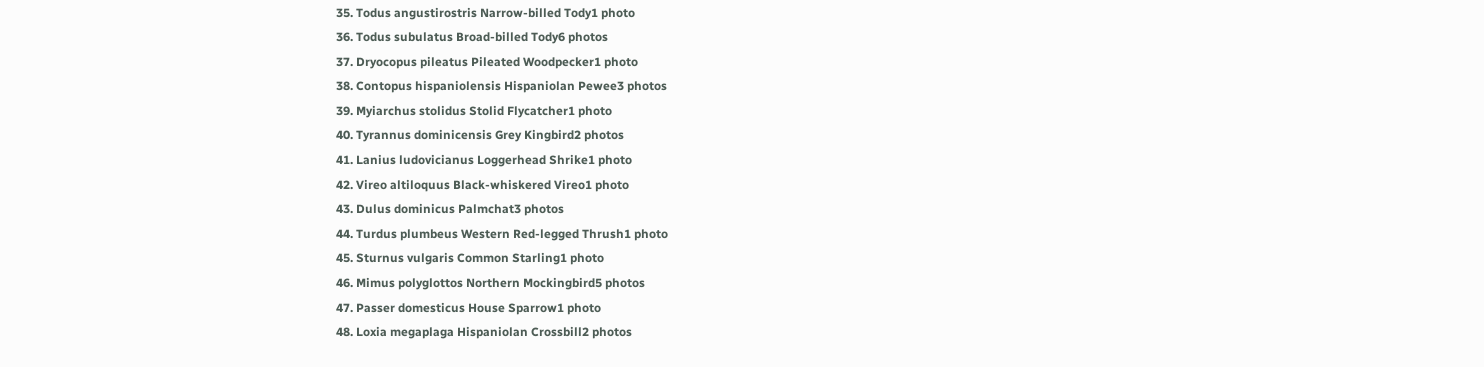35. Todus angustirostris Narrow-billed Tody1 photo
36. Todus subulatus Broad-billed Tody6 photos
37. Dryocopus pileatus Pileated Woodpecker1 photo
38. Contopus hispaniolensis Hispaniolan Pewee3 photos
39. Myiarchus stolidus Stolid Flycatcher1 photo
40. Tyrannus dominicensis Grey Kingbird2 photos
41. Lanius ludovicianus Loggerhead Shrike1 photo
42. Vireo altiloquus Black-whiskered Vireo1 photo
43. Dulus dominicus Palmchat3 photos
44. Turdus plumbeus Western Red-legged Thrush1 photo
45. Sturnus vulgaris Common Starling1 photo
46. Mimus polyglottos Northern Mockingbird5 photos
47. Passer domesticus House Sparrow1 photo
48. Loxia megaplaga Hispaniolan Crossbill2 photos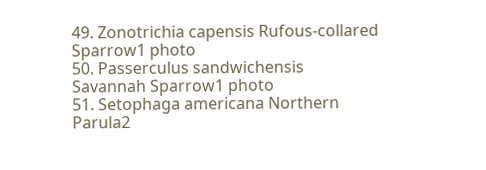49. Zonotrichia capensis Rufous-collared Sparrow1 photo
50. Passerculus sandwichensis Savannah Sparrow1 photo
51. Setophaga americana Northern Parula2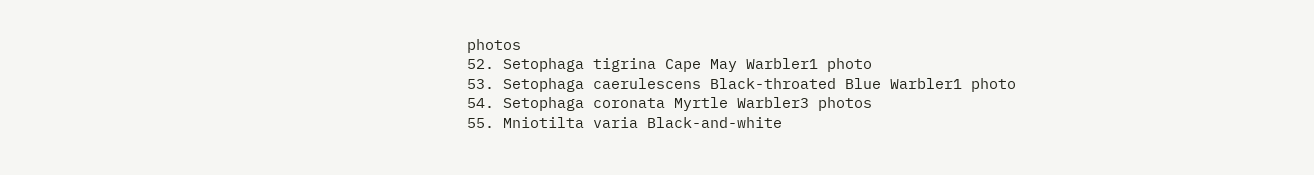photos
52. Setophaga tigrina Cape May Warbler1 photo
53. Setophaga caerulescens Black-throated Blue Warbler1 photo
54. Setophaga coronata Myrtle Warbler3 photos
55. Mniotilta varia Black-and-white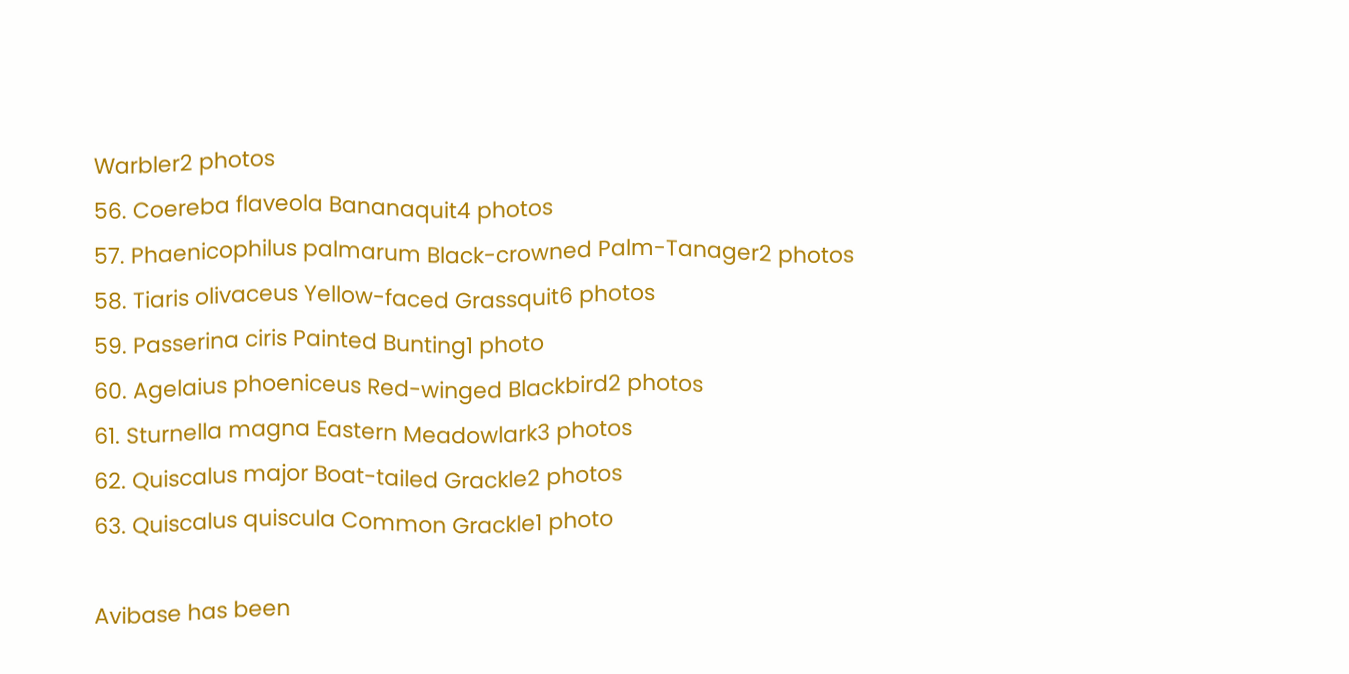Warbler2 photos
56. Coereba flaveola Bananaquit4 photos
57. Phaenicophilus palmarum Black-crowned Palm-Tanager2 photos
58. Tiaris olivaceus Yellow-faced Grassquit6 photos
59. Passerina ciris Painted Bunting1 photo
60. Agelaius phoeniceus Red-winged Blackbird2 photos
61. Sturnella magna Eastern Meadowlark3 photos
62. Quiscalus major Boat-tailed Grackle2 photos
63. Quiscalus quiscula Common Grackle1 photo

Avibase has been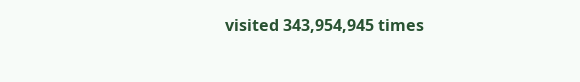visited 343,954,945 times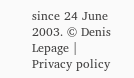since 24 June 2003. © Denis Lepage | Privacy policy